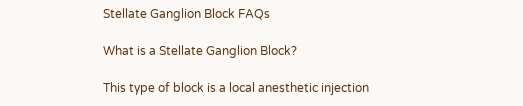Stellate Ganglion Block FAQs

What is a Stellate Ganglion Block?

This type of block is a local anesthetic injection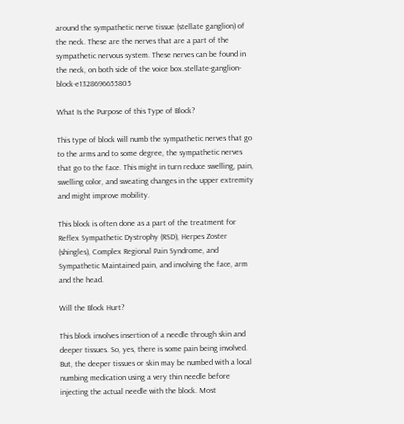around the sympathetic nerve tissue (stellate ganglion) of the neck. These are the nerves that are a part of the sympathetic nervous system. These nerves can be found in the neck, on both side of the voice box.stellate-ganglion-block-e1328696655805

What Is the Purpose of this Type of Block?

This type of block will numb the sympathetic nerves that go to the arms and to some degree, the sympathetic nerves that go to the face. This might in turn reduce swelling, pain, swelling color, and sweating changes in the upper extremity and might improve mobility.

This block is often done as a part of the treatment for Reflex Sympathetic Dystrophy (RSD), Herpes Zoster (shingles), Complex Regional Pain Syndrome, and Sympathetic Maintained pain, and involving the face, arm and the head.

Will the Block Hurt?

This block involves insertion of a needle through skin and deeper tissues. So, yes, there is some pain being involved. But, the deeper tissues or skin may be numbed with a local numbing medication using a very thin needle before injecting the actual needle with the block. Most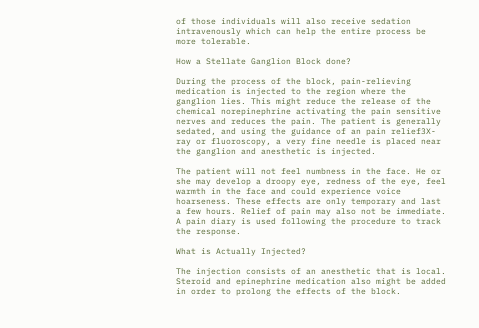of those individuals will also receive sedation intravenously which can help the entire process be more tolerable.

How a Stellate Ganglion Block done?

During the process of the block, pain-relieving medication is injected to the region where the ganglion lies. This might reduce the release of the chemical norepinephrine activating the pain sensitive nerves and reduces the pain. The patient is generally sedated, and using the guidance of an pain relief3X-ray or fluoroscopy, a very fine needle is placed near the ganglion and anesthetic is injected.

The patient will not feel numbness in the face. He or she may develop a droopy eye, redness of the eye, feel warmth in the face and could experience voice hoarseness. These effects are only temporary and last a few hours. Relief of pain may also not be immediate. A pain diary is used following the procedure to track the response.

What is Actually Injected?

The injection consists of an anesthetic that is local. Steroid and epinephrine medication also might be added in order to prolong the effects of the block.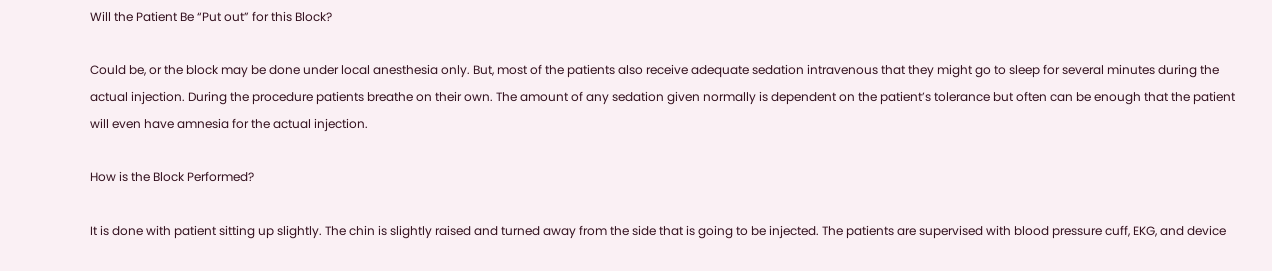Will the Patient Be “Put out” for this Block?

Could be, or the block may be done under local anesthesia only. But, most of the patients also receive adequate sedation intravenous that they might go to sleep for several minutes during the actual injection. During the procedure patients breathe on their own. The amount of any sedation given normally is dependent on the patient’s tolerance but often can be enough that the patient will even have amnesia for the actual injection.

How is the Block Performed?

It is done with patient sitting up slightly. The chin is slightly raised and turned away from the side that is going to be injected. The patients are supervised with blood pressure cuff, EKG, and device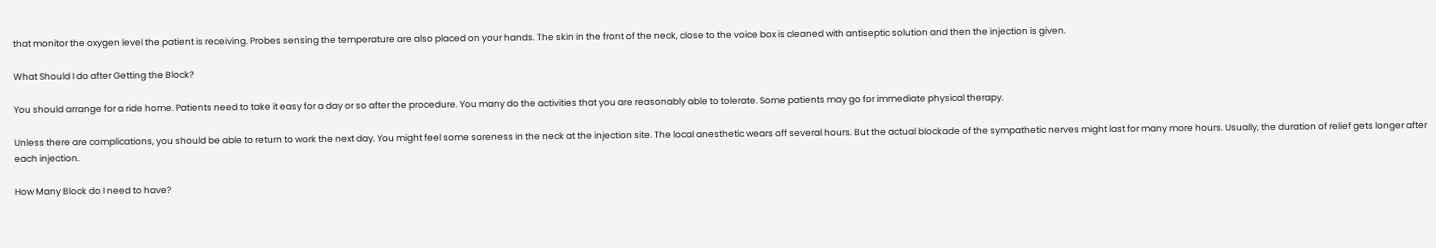that monitor the oxygen level the patient is receiving. Probes sensing the temperature are also placed on your hands. The skin in the front of the neck, close to the voice box is cleaned with antiseptic solution and then the injection is given.

What Should I do after Getting the Block?

You should arrange for a ride home. Patients need to take it easy for a day or so after the procedure. You many do the activities that you are reasonably able to tolerate. Some patients may go for immediate physical therapy.

Unless there are complications, you should be able to return to work the next day. You might feel some soreness in the neck at the injection site. The local anesthetic wears off several hours. But the actual blockade of the sympathetic nerves might last for many more hours. Usually, the duration of relief gets longer after each injection.

How Many Block do I need to have?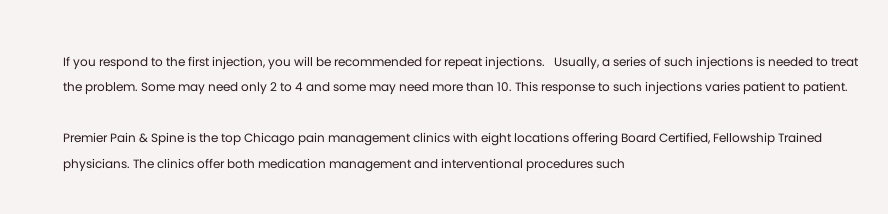If you respond to the first injection, you will be recommended for repeat injections.   Usually, a series of such injections is needed to treat the problem. Some may need only 2 to 4 and some may need more than 10. This response to such injections varies patient to patient.

Premier Pain & Spine is the top Chicago pain management clinics with eight locations offering Board Certified, Fellowship Trained physicians. The clinics offer both medication management and interventional procedures such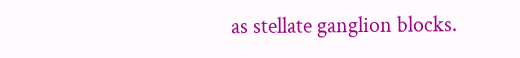as stellate ganglion blocks.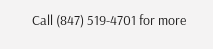Call (847) 519-4701 for more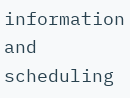information and scheduling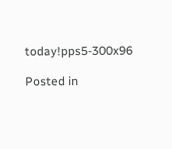today!pps5-300x96

Posted in